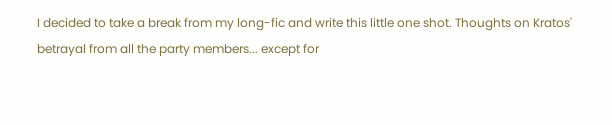I decided to take a break from my long-fic and write this little one shot. Thoughts on Kratos' betrayal from all the party members... except for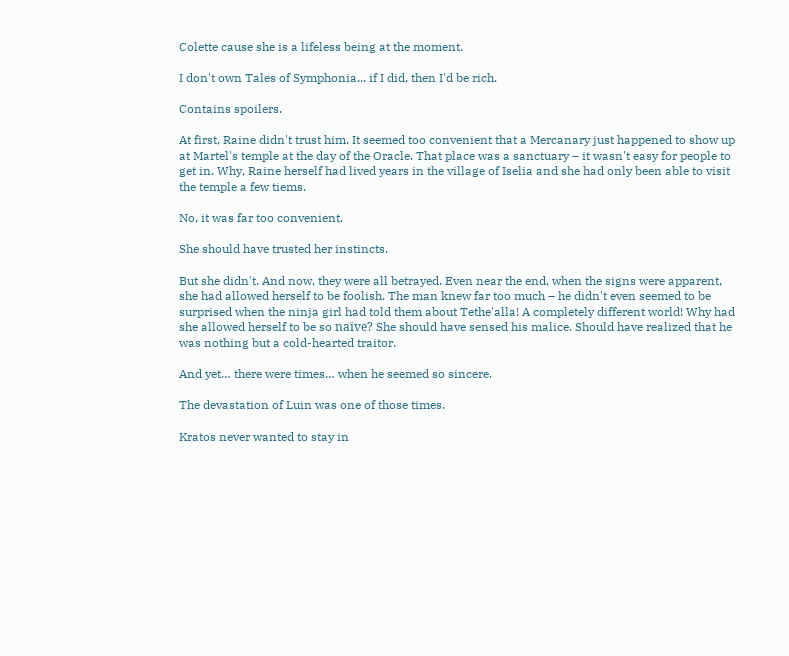Colette cause she is a lifeless being at the moment.

I don't own Tales of Symphonia... if I did, then I'd be rich.

Contains spoilers.

At first, Raine didn't trust him. It seemed too convenient that a Mercanary just happened to show up at Martel's temple at the day of the Oracle. That place was a sanctuary – it wasn't easy for people to get in. Why, Raine herself had lived years in the village of Iselia and she had only been able to visit the temple a few tiems.

No, it was far too convenient.

She should have trusted her instincts.

But she didn't. And now, they were all betrayed. Even near the end, when the signs were apparent, she had allowed herself to be foolish. The man knew far too much – he didn't even seemed to be surprised when the ninja girl had told them about Tethe'alla! A completely different world! Why had she allowed herself to be so naïve? She should have sensed his malice. Should have realized that he was nothing but a cold-hearted traitor.

And yet… there were times… when he seemed so sincere.

The devastation of Luin was one of those times.

Kratos never wanted to stay in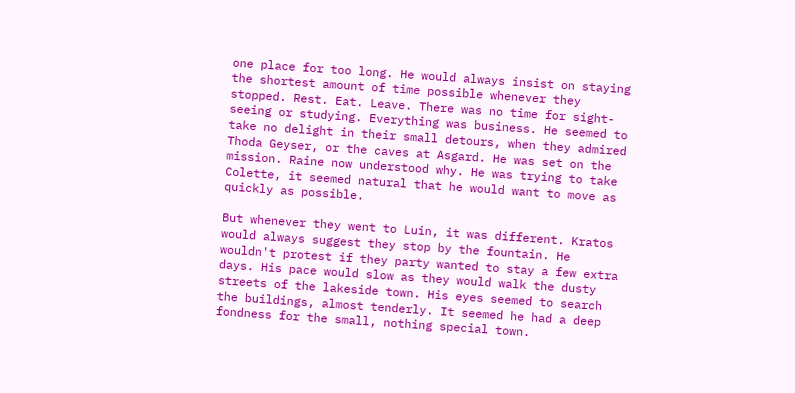one place for too long. He would always insist on staying the shortest amount of time possible whenever they stopped. Rest. Eat. Leave. There was no time for sight-seeing or studying. Everything was business. He seemed to take no delight in their small detours, when they admired Thoda Geyser, or the caves at Asgard. He was set on the mission. Raine now understood why. He was trying to take Colette, it seemed natural that he would want to move as quickly as possible.

But whenever they went to Luin, it was different. Kratos would always suggest they stop by the fountain. He wouldn't protest if they party wanted to stay a few extra days. His pace would slow as they would walk the dusty streets of the lakeside town. His eyes seemed to search the buildings, almost tenderly. It seemed he had a deep fondness for the small, nothing special town.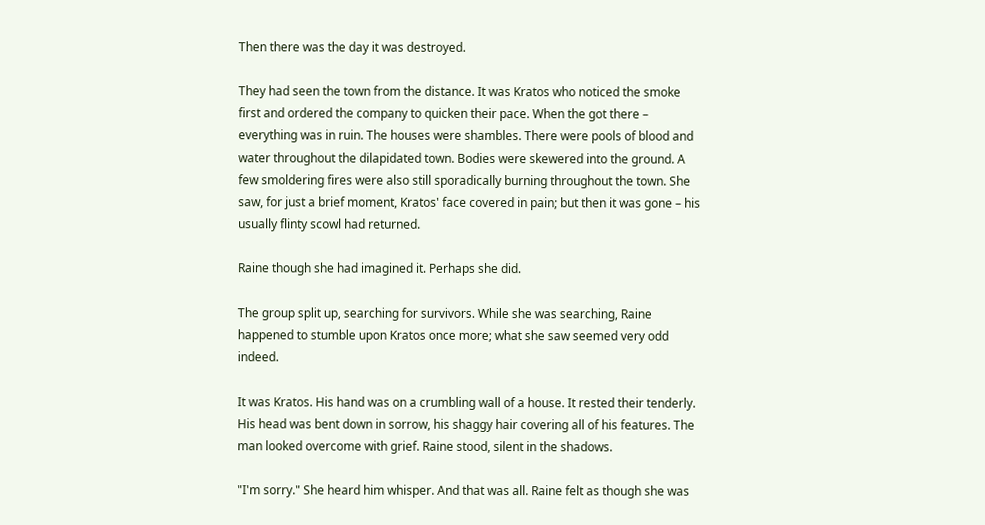Then there was the day it was destroyed.

They had seen the town from the distance. It was Kratos who noticed the smoke first and ordered the company to quicken their pace. When the got there – everything was in ruin. The houses were shambles. There were pools of blood and water throughout the dilapidated town. Bodies were skewered into the ground. A few smoldering fires were also still sporadically burning throughout the town. She saw, for just a brief moment, Kratos' face covered in pain; but then it was gone – his usually flinty scowl had returned.

Raine though she had imagined it. Perhaps she did.

The group split up, searching for survivors. While she was searching, Raine happened to stumble upon Kratos once more; what she saw seemed very odd indeed.

It was Kratos. His hand was on a crumbling wall of a house. It rested their tenderly. His head was bent down in sorrow, his shaggy hair covering all of his features. The man looked overcome with grief. Raine stood, silent in the shadows.

"I'm sorry." She heard him whisper. And that was all. Raine felt as though she was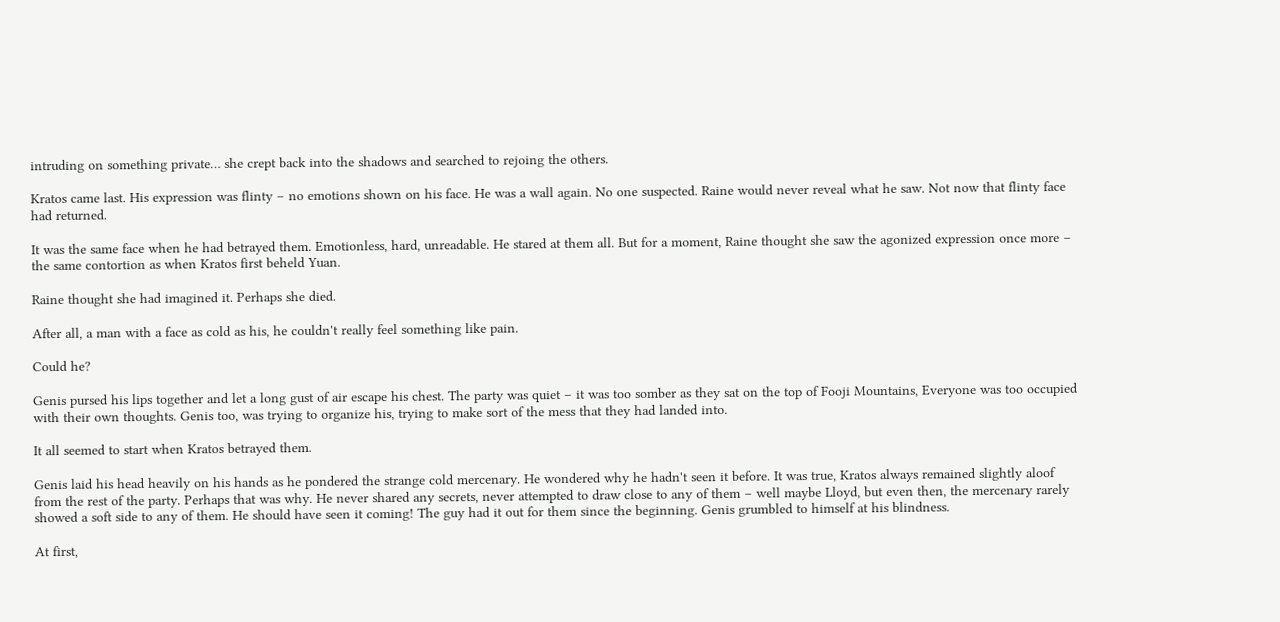intruding on something private… she crept back into the shadows and searched to rejoing the others.

Kratos came last. His expression was flinty – no emotions shown on his face. He was a wall again. No one suspected. Raine would never reveal what he saw. Not now that flinty face had returned.

It was the same face when he had betrayed them. Emotionless, hard, unreadable. He stared at them all. But for a moment, Raine thought she saw the agonized expression once more – the same contortion as when Kratos first beheld Yuan.

Raine thought she had imagined it. Perhaps she died.

After all, a man with a face as cold as his, he couldn't really feel something like pain.

Could he?

Genis pursed his lips together and let a long gust of air escape his chest. The party was quiet – it was too somber as they sat on the top of Fooji Mountains, Everyone was too occupied with their own thoughts. Genis too, was trying to organize his, trying to make sort of the mess that they had landed into.

It all seemed to start when Kratos betrayed them.

Genis laid his head heavily on his hands as he pondered the strange cold mercenary. He wondered why he hadn't seen it before. It was true, Kratos always remained slightly aloof from the rest of the party. Perhaps that was why. He never shared any secrets, never attempted to draw close to any of them – well maybe Lloyd, but even then, the mercenary rarely showed a soft side to any of them. He should have seen it coming! The guy had it out for them since the beginning. Genis grumbled to himself at his blindness.

At first,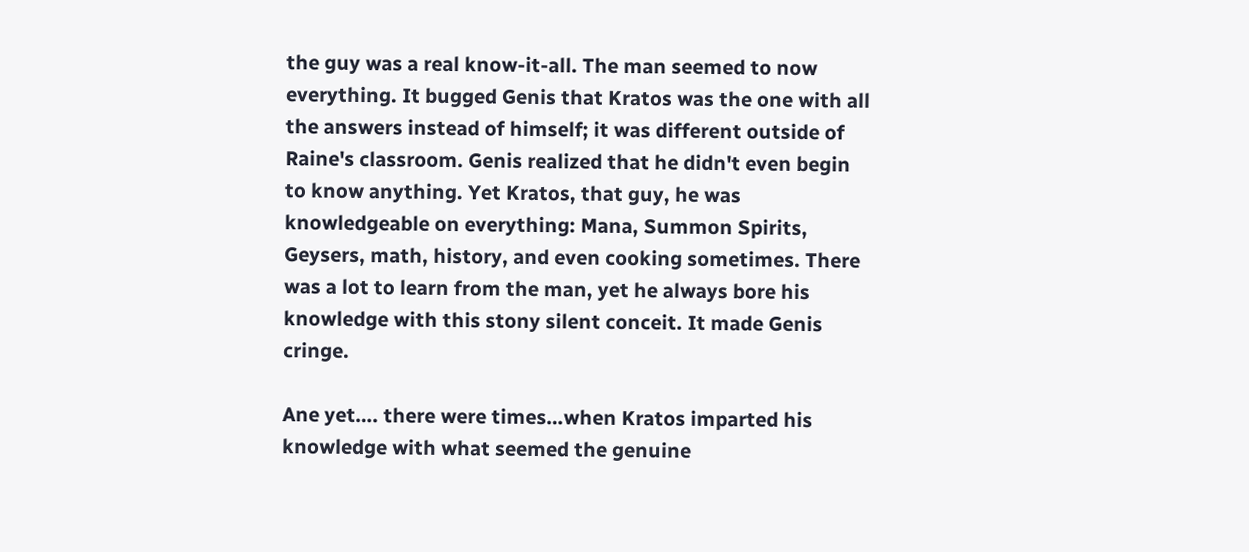the guy was a real know-it-all. The man seemed to now everything. It bugged Genis that Kratos was the one with all the answers instead of himself; it was different outside of Raine's classroom. Genis realized that he didn't even begin to know anything. Yet Kratos, that guy, he was knowledgeable on everything: Mana, Summon Spirits, Geysers, math, history, and even cooking sometimes. There was a lot to learn from the man, yet he always bore his knowledge with this stony silent conceit. It made Genis cringe.

Ane yet…. there were times…when Kratos imparted his knowledge with what seemed the genuine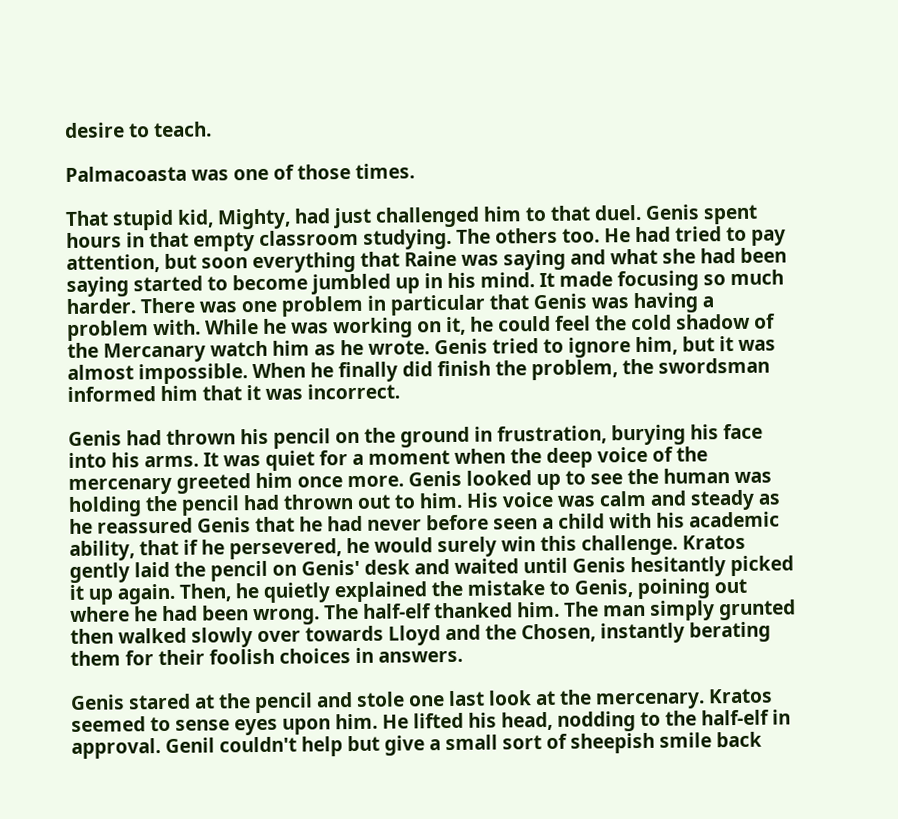desire to teach.

Palmacoasta was one of those times.

That stupid kid, Mighty, had just challenged him to that duel. Genis spent hours in that empty classroom studying. The others too. He had tried to pay attention, but soon everything that Raine was saying and what she had been saying started to become jumbled up in his mind. It made focusing so much harder. There was one problem in particular that Genis was having a problem with. While he was working on it, he could feel the cold shadow of the Mercanary watch him as he wrote. Genis tried to ignore him, but it was almost impossible. When he finally did finish the problem, the swordsman informed him that it was incorrect.

Genis had thrown his pencil on the ground in frustration, burying his face into his arms. It was quiet for a moment when the deep voice of the mercenary greeted him once more. Genis looked up to see the human was holding the pencil had thrown out to him. His voice was calm and steady as he reassured Genis that he had never before seen a child with his academic ability, that if he persevered, he would surely win this challenge. Kratos gently laid the pencil on Genis' desk and waited until Genis hesitantly picked it up again. Then, he quietly explained the mistake to Genis, poining out where he had been wrong. The half-elf thanked him. The man simply grunted then walked slowly over towards Lloyd and the Chosen, instantly berating them for their foolish choices in answers.

Genis stared at the pencil and stole one last look at the mercenary. Kratos seemed to sense eyes upon him. He lifted his head, nodding to the half-elf in approval. Genil couldn't help but give a small sort of sheepish smile back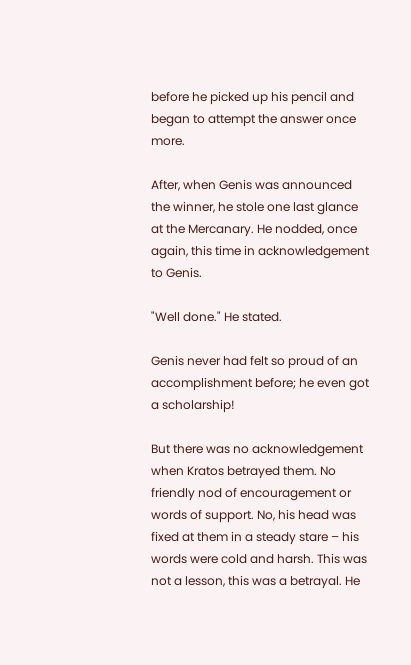before he picked up his pencil and began to attempt the answer once more.

After, when Genis was announced the winner, he stole one last glance at the Mercanary. He nodded, once again, this time in acknowledgement to Genis.

"Well done." He stated.

Genis never had felt so proud of an accomplishment before; he even got a scholarship!

But there was no acknowledgement when Kratos betrayed them. No friendly nod of encouragement or words of support. No, his head was fixed at them in a steady stare – his words were cold and harsh. This was not a lesson, this was a betrayal. He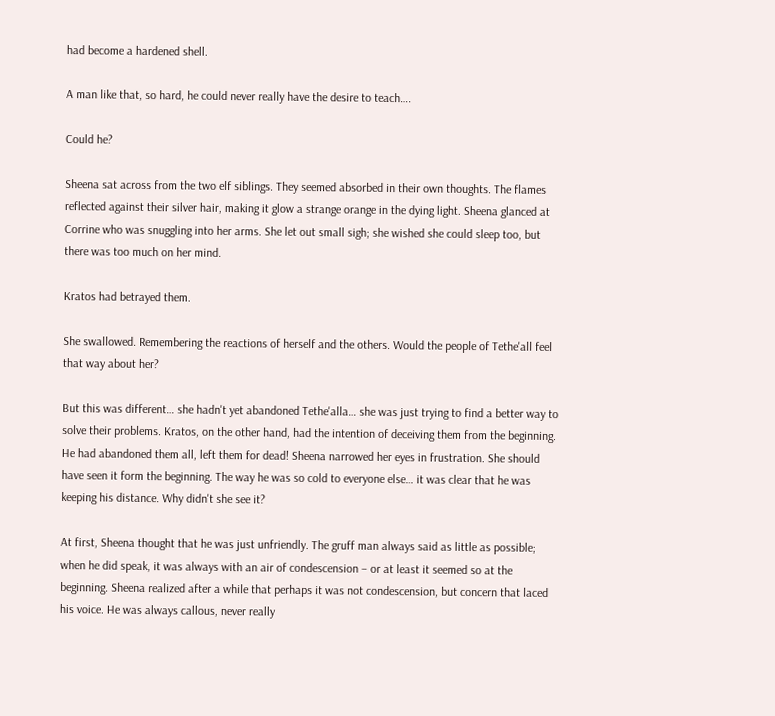had become a hardened shell.

A man like that, so hard, he could never really have the desire to teach….

Could he?

Sheena sat across from the two elf siblings. They seemed absorbed in their own thoughts. The flames reflected against their silver hair, making it glow a strange orange in the dying light. Sheena glanced at Corrine who was snuggling into her arms. She let out small sigh; she wished she could sleep too, but there was too much on her mind.

Kratos had betrayed them.

She swallowed. Remembering the reactions of herself and the others. Would the people of Tethe'all feel that way about her?

But this was different… she hadn't yet abandoned Tethe'alla… she was just trying to find a better way to solve their problems. Kratos, on the other hand, had the intention of deceiving them from the beginning. He had abandoned them all, left them for dead! Sheena narrowed her eyes in frustration. She should have seen it form the beginning. The way he was so cold to everyone else… it was clear that he was keeping his distance. Why didn't she see it?

At first, Sheena thought that he was just unfriendly. The gruff man always said as little as possible; when he did speak, it was always with an air of condescension – or at least it seemed so at the beginning. Sheena realized after a while that perhaps it was not condescension, but concern that laced his voice. He was always callous, never really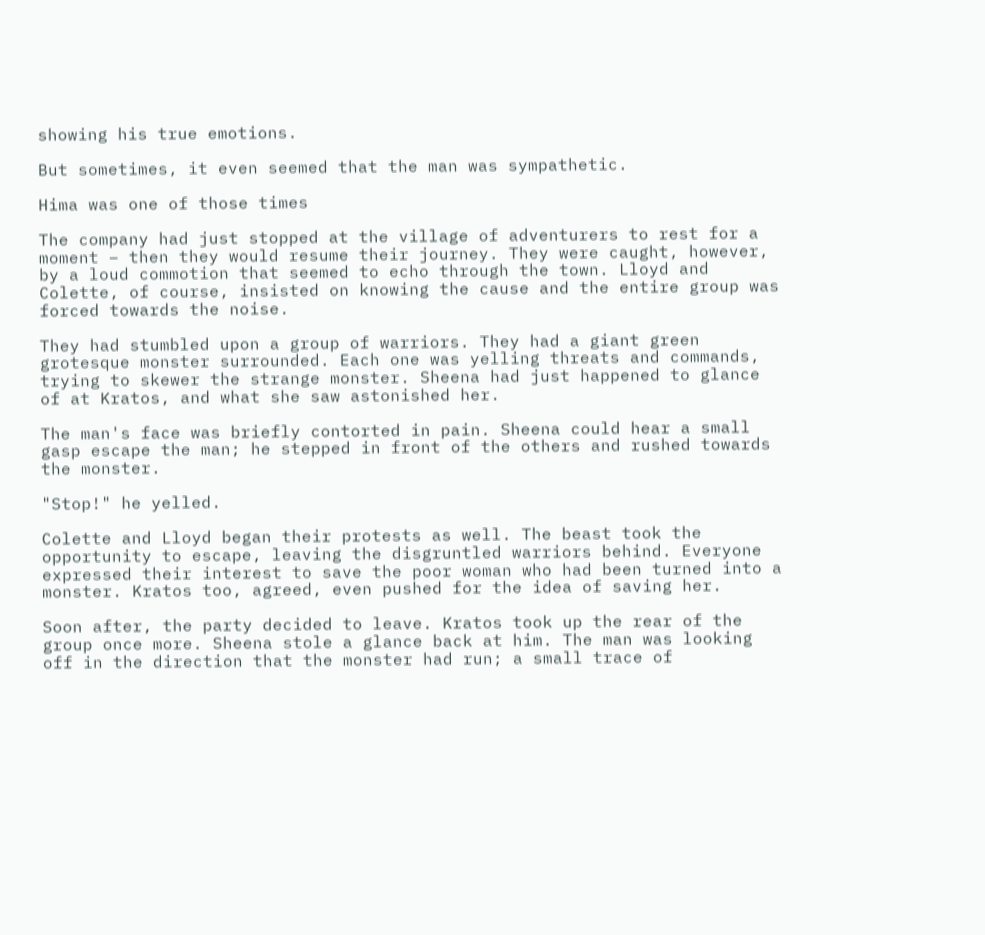showing his true emotions.

But sometimes, it even seemed that the man was sympathetic.

Hima was one of those times

The company had just stopped at the village of adventurers to rest for a moment – then they would resume their journey. They were caught, however, by a loud commotion that seemed to echo through the town. Lloyd and Colette, of course, insisted on knowing the cause and the entire group was forced towards the noise.

They had stumbled upon a group of warriors. They had a giant green grotesque monster surrounded. Each one was yelling threats and commands, trying to skewer the strange monster. Sheena had just happened to glance of at Kratos, and what she saw astonished her.

The man's face was briefly contorted in pain. Sheena could hear a small gasp escape the man; he stepped in front of the others and rushed towards the monster.

"Stop!" he yelled.

Colette and Lloyd began their protests as well. The beast took the opportunity to escape, leaving the disgruntled warriors behind. Everyone expressed their interest to save the poor woman who had been turned into a monster. Kratos too, agreed, even pushed for the idea of saving her.

Soon after, the party decided to leave. Kratos took up the rear of the group once more. Sheena stole a glance back at him. The man was looking off in the direction that the monster had run; a small trace of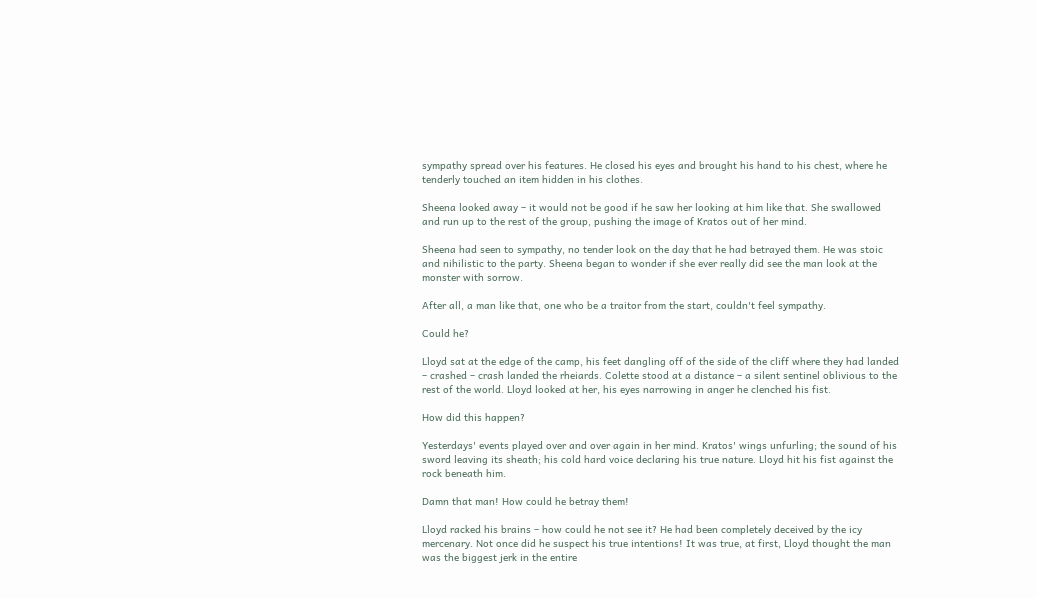sympathy spread over his features. He closed his eyes and brought his hand to his chest, where he tenderly touched an item hidden in his clothes.

Sheena looked away – it would not be good if he saw her looking at him like that. She swallowed and run up to the rest of the group, pushing the image of Kratos out of her mind.

Sheena had seen to sympathy, no tender look on the day that he had betrayed them. He was stoic and nihilistic to the party. Sheena began to wonder if she ever really did see the man look at the monster with sorrow.

After all, a man like that, one who be a traitor from the start, couldn't feel sympathy.

Could he?

Lloyd sat at the edge of the camp, his feet dangling off of the side of the cliff where they had landed – crashed – crash landed the rheiards. Colette stood at a distance – a silent sentinel oblivious to the rest of the world. Lloyd looked at her, his eyes narrowing in anger he clenched his fist.

How did this happen?

Yesterdays' events played over and over again in her mind. Kratos' wings unfurling; the sound of his sword leaving its sheath; his cold hard voice declaring his true nature. Lloyd hit his fist against the rock beneath him.

Damn that man! How could he betray them!

Lloyd racked his brains – how could he not see it? He had been completely deceived by the icy mercenary. Not once did he suspect his true intentions! It was true, at first, Lloyd thought the man was the biggest jerk in the entire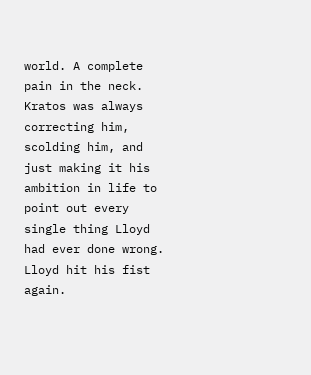world. A complete pain in the neck. Kratos was always correcting him, scolding him, and just making it his ambition in life to point out every single thing Lloyd had ever done wrong. Lloyd hit his fist again.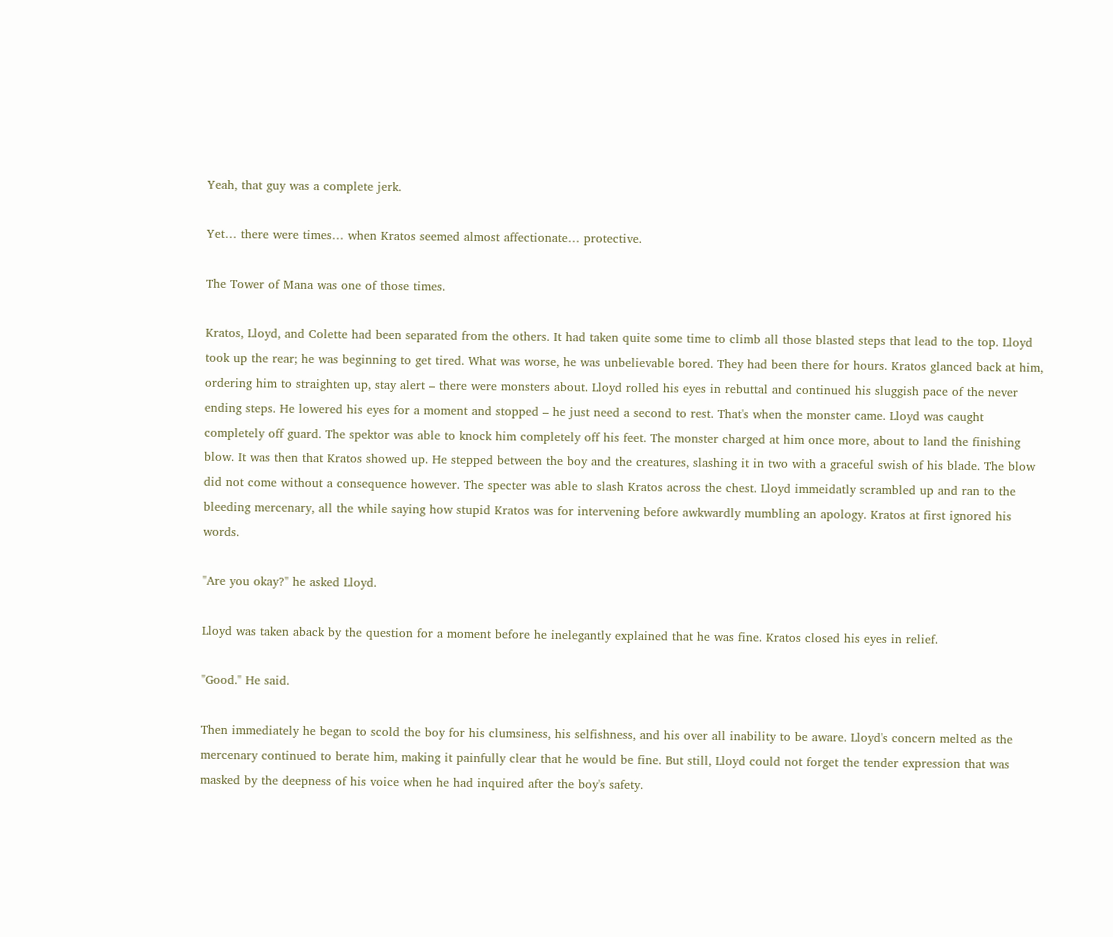Yeah, that guy was a complete jerk.

Yet… there were times… when Kratos seemed almost affectionate… protective.

The Tower of Mana was one of those times.

Kratos, Lloyd, and Colette had been separated from the others. It had taken quite some time to climb all those blasted steps that lead to the top. Lloyd took up the rear; he was beginning to get tired. What was worse, he was unbelievable bored. They had been there for hours. Kratos glanced back at him, ordering him to straighten up, stay alert – there were monsters about. Lloyd rolled his eyes in rebuttal and continued his sluggish pace of the never ending steps. He lowered his eyes for a moment and stopped – he just need a second to rest. That's when the monster came. Lloyd was caught completely off guard. The spektor was able to knock him completely off his feet. The monster charged at him once more, about to land the finishing blow. It was then that Kratos showed up. He stepped between the boy and the creatures, slashing it in two with a graceful swish of his blade. The blow did not come without a consequence however. The specter was able to slash Kratos across the chest. Lloyd immeidatly scrambled up and ran to the bleeding mercenary, all the while saying how stupid Kratos was for intervening before awkwardly mumbling an apology. Kratos at first ignored his words.

"Are you okay?" he asked Lloyd.

Lloyd was taken aback by the question for a moment before he inelegantly explained that he was fine. Kratos closed his eyes in relief.

"Good." He said.

Then immediately he began to scold the boy for his clumsiness, his selfishness, and his over all inability to be aware. Lloyd's concern melted as the mercenary continued to berate him, making it painfully clear that he would be fine. But still, Lloyd could not forget the tender expression that was masked by the deepness of his voice when he had inquired after the boy's safety.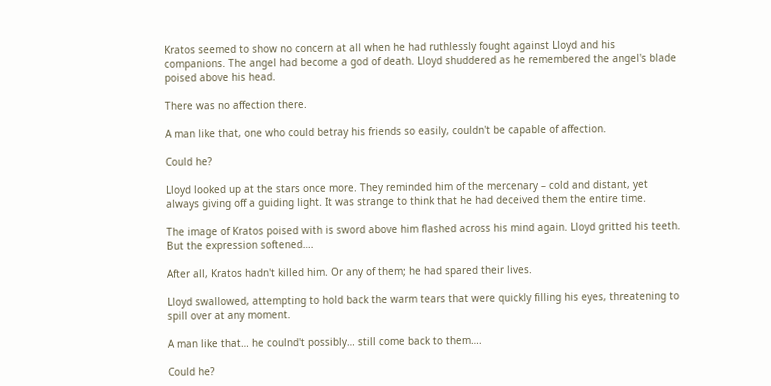Kratos seemed to show no concern at all when he had ruthlessly fought against Lloyd and his companions. The angel had become a god of death. Lloyd shuddered as he remembered the angel's blade poised above his head.

There was no affection there.

A man like that, one who could betray his friends so easily, couldn't be capable of affection.

Could he?

Lloyd looked up at the stars once more. They reminded him of the mercenary – cold and distant, yet always giving off a guiding light. It was strange to think that he had deceived them the entire time.

The image of Kratos poised with is sword above him flashed across his mind again. Lloyd gritted his teeth. But the expression softened….

After all, Kratos hadn't killed him. Or any of them; he had spared their lives.

Lloyd swallowed, attempting to hold back the warm tears that were quickly filling his eyes, threatening to spill over at any moment.

A man like that… he coulnd't possibly… still come back to them….

Could he?